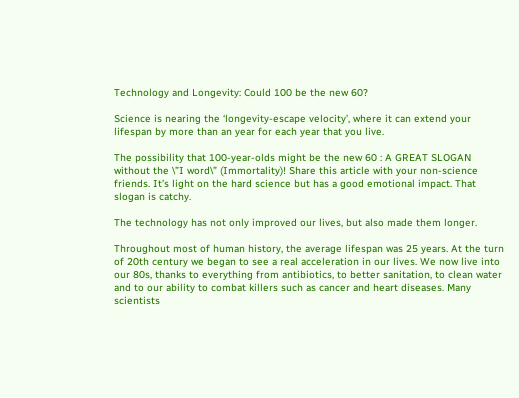Technology and Longevity: Could 100 be the new 60?

Science is nearing the ‘longevity-escape velocity’, where it can extend your lifespan by more than an year for each year that you live.

The possibility that 100-year-olds might be the new 60 : A GREAT SLOGAN without the \”I word\” (Immortality)! Share this article with your non-science friends. It’s light on the hard science but has a good emotional impact. That slogan is catchy.

The technology has not only improved our lives, but also made them longer.

Throughout most of human history, the average lifespan was 25 years. At the turn of 20th century we began to see a real acceleration in our lives. We now live into our 80s, thanks to everything from antibiotics, to better sanitation, to clean water and to our ability to combat killers such as cancer and heart diseases. Many scientists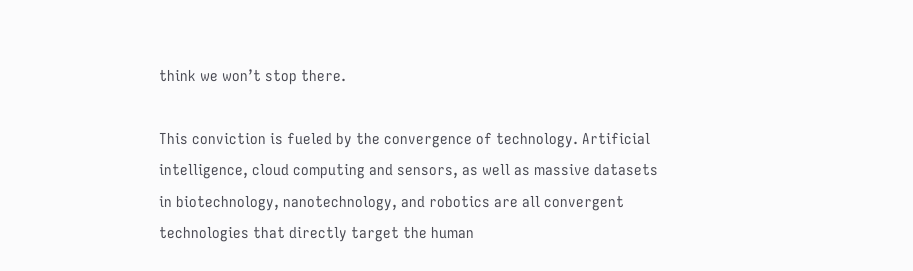think we won’t stop there.

This conviction is fueled by the convergence of technology. Artificial intelligence, cloud computing and sensors, as well as massive datasets in biotechnology, nanotechnology, and robotics are all convergent technologies that directly target the human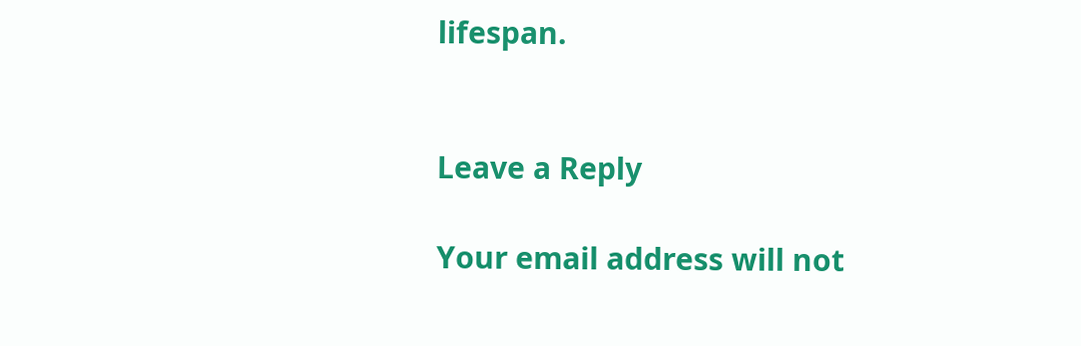lifespan.


Leave a Reply

Your email address will not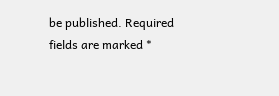be published. Required fields are marked *